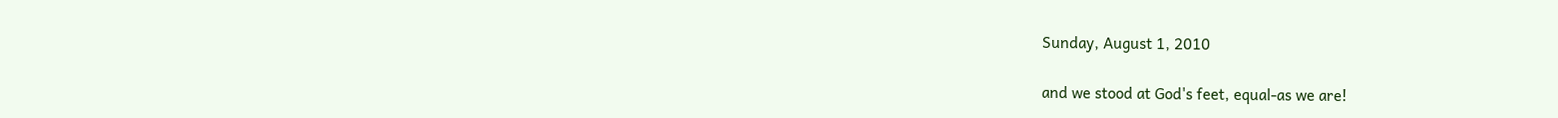Sunday, August 1, 2010

and we stood at God's feet, equal-as we are!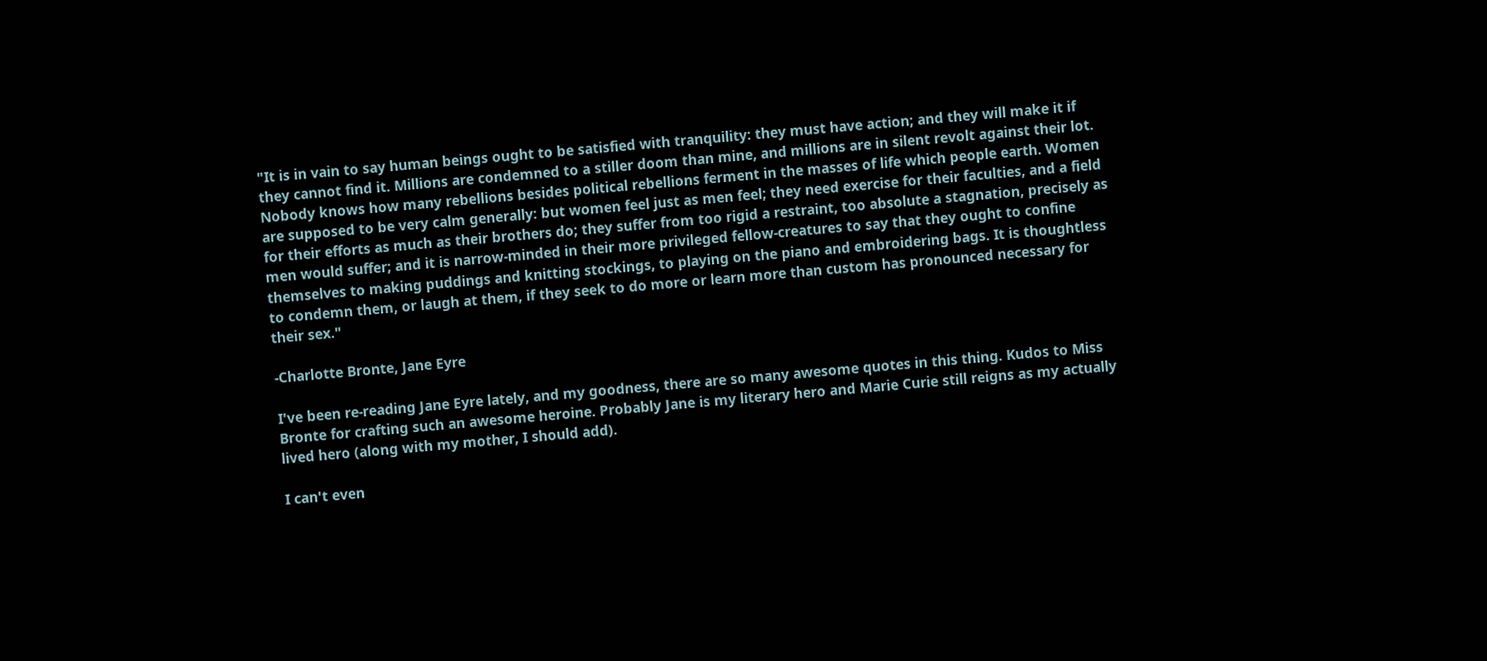"It is in vain to say human beings ought to be satisfied with tranquility: they must have action; and they will make it if they cannot find it. Millions are condemned to a stiller doom than mine, and millions are in silent revolt against their lot. Nobody knows how many rebellions besides political rebellions ferment in the masses of life which people earth. Women are supposed to be very calm generally: but women feel just as men feel; they need exercise for their faculties, and a field for their efforts as much as their brothers do; they suffer from too rigid a restraint, too absolute a stagnation, precisely as men would suffer; and it is narrow-minded in their more privileged fellow-creatures to say that they ought to confine themselves to making puddings and knitting stockings, to playing on the piano and embroidering bags. It is thoughtless to condemn them, or laugh at them, if they seek to do more or learn more than custom has pronounced necessary for their sex."

-Charlotte Bronte, Jane Eyre

I've been re-reading Jane Eyre lately, and my goodness, there are so many awesome quotes in this thing. Kudos to Miss Bronte for crafting such an awesome heroine. Probably Jane is my literary hero and Marie Curie still reigns as my actually lived hero (along with my mother, I should add).

I can't even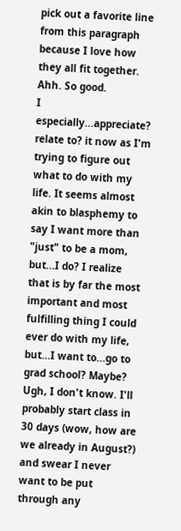pick out a favorite line from this paragraph because I love how they all fit together. Ahh. So good.
I especially...appreciate? relate to? it now as I'm trying to figure out what to do with my life. It seems almost akin to blasphemy to say I want more than "just" to be a mom, but...I do? I realize that is by far the most important and most fulfilling thing I could ever do with my life, but...I want to...go to grad school? Maybe? Ugh, I don't know. I'll probably start class in 30 days (wow, how are we already in August?) and swear I never want to be put through any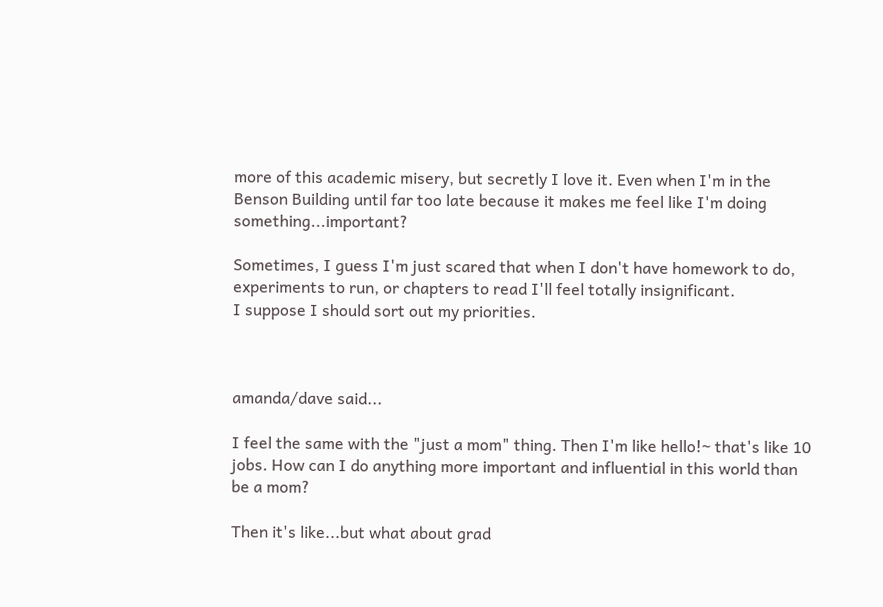more of this academic misery, but secretly I love it. Even when I'm in the Benson Building until far too late because it makes me feel like I'm doing something...important?

Sometimes, I guess I'm just scared that when I don't have homework to do, experiments to run, or chapters to read I'll feel totally insignificant.
I suppose I should sort out my priorities.



amanda/dave said...

I feel the same with the "just a mom" thing. Then I'm like hello!~ that's like 10 jobs. How can I do anything more important and influential in this world than be a mom?

Then it's like...but what about grad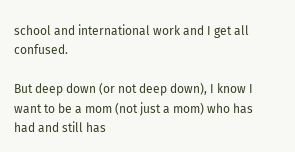school and international work and I get all confused.

But deep down (or not deep down), I know I want to be a mom (not just a mom) who has had and still has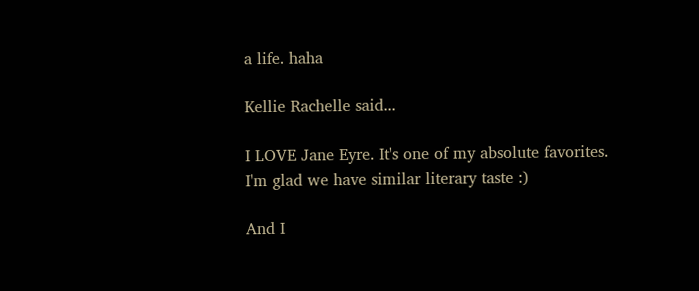a life. haha

Kellie Rachelle said...

I LOVE Jane Eyre. It's one of my absolute favorites. I'm glad we have similar literary taste :)

And I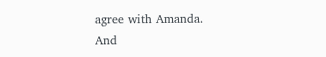agree with Amanda.
And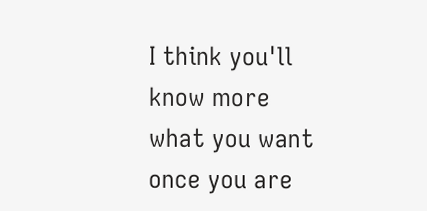I think you'll know more what you want once you are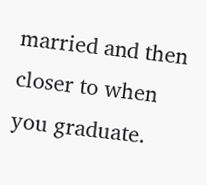married and then closer to when you graduate.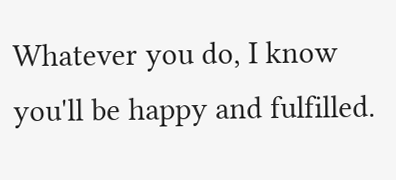Whatever you do, I know you'll be happy and fulfilled.